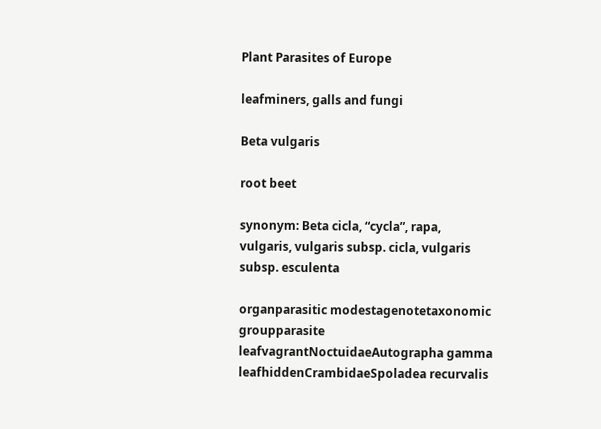Plant Parasites of Europe

leafminers, galls and fungi

Beta vulgaris

root beet

synonym: Beta cicla, “cycla”, rapa, vulgaris, vulgaris subsp. cicla, vulgaris subsp. esculenta

organparasitic modestagenotetaxonomic groupparasite
leafvagrantNoctuidaeAutographa gamma
leafhiddenCrambidaeSpoladea recurvalis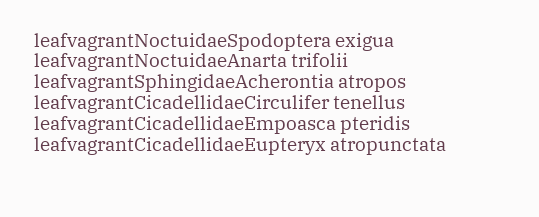leafvagrantNoctuidaeSpodoptera exigua
leafvagrantNoctuidaeAnarta trifolii
leafvagrantSphingidaeAcherontia atropos
leafvagrantCicadellidaeCirculifer tenellus
leafvagrantCicadellidaeEmpoasca pteridis
leafvagrantCicadellidaeEupteryx atropunctata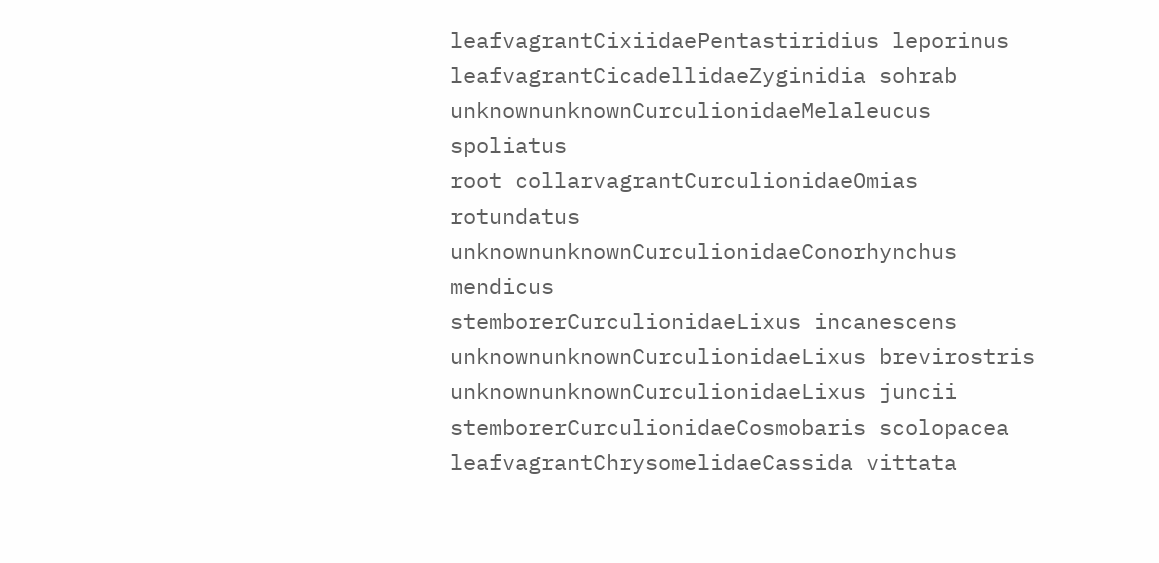leafvagrantCixiidaePentastiridius leporinus
leafvagrantCicadellidaeZyginidia sohrab
unknownunknownCurculionidaeMelaleucus spoliatus
root collarvagrantCurculionidaeOmias rotundatus
unknownunknownCurculionidaeConorhynchus mendicus
stemborerCurculionidaeLixus incanescens
unknownunknownCurculionidaeLixus brevirostris
unknownunknownCurculionidaeLixus juncii
stemborerCurculionidaeCosmobaris scolopacea
leafvagrantChrysomelidaeCassida vittata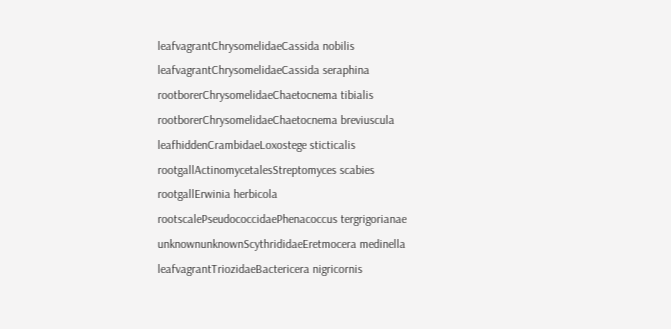leafvagrantChrysomelidaeCassida nobilis
leafvagrantChrysomelidaeCassida seraphina
rootborerChrysomelidaeChaetocnema tibialis
rootborerChrysomelidaeChaetocnema breviuscula
leafhiddenCrambidaeLoxostege sticticalis
rootgallActinomycetalesStreptomyces scabies
rootgallErwinia herbicola
rootscalePseudococcidaePhenacoccus tergrigorianae
unknownunknownScythrididaeEretmocera medinella
leafvagrantTriozidaeBactericera nigricornis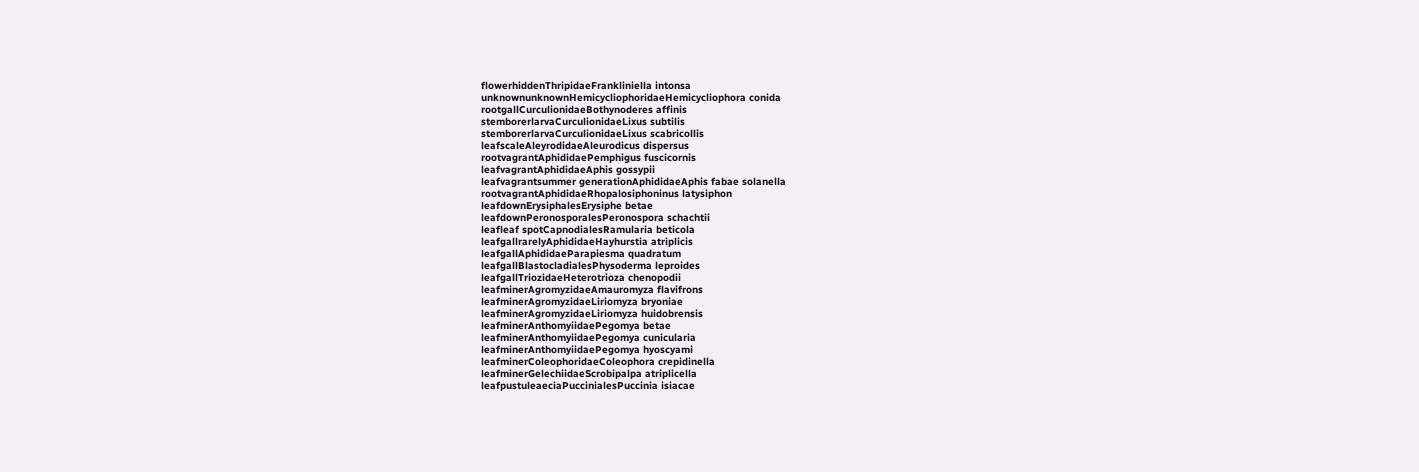flowerhiddenThripidaeFrankliniella intonsa
unknownunknownHemicycliophoridaeHemicycliophora conida
rootgallCurculionidaeBothynoderes affinis
stemborerlarvaCurculionidaeLixus subtilis
stemborerlarvaCurculionidaeLixus scabricollis
leafscaleAleyrodidaeAleurodicus dispersus
rootvagrantAphididaePemphigus fuscicornis
leafvagrantAphididaeAphis gossypii
leafvagrantsummer generationAphididaeAphis fabae solanella
rootvagrantAphididaeRhopalosiphoninus latysiphon
leafdownErysiphalesErysiphe betae
leafdownPeronosporalesPeronospora schachtii
leafleaf spotCapnodialesRamularia beticola
leafgallrarelyAphididaeHayhurstia atriplicis
leafgallAphididaeParapiesma quadratum
leafgallBlastocladialesPhysoderma leproides
leafgallTriozidaeHeterotrioza chenopodii
leafminerAgromyzidaeAmauromyza flavifrons
leafminerAgromyzidaeLiriomyza bryoniae
leafminerAgromyzidaeLiriomyza huidobrensis
leafminerAnthomyiidaePegomya betae
leafminerAnthomyiidaePegomya cunicularia
leafminerAnthomyiidaePegomya hyoscyami
leafminerColeophoridaeColeophora crepidinella
leafminerGelechiidaeScrobipalpa atriplicella
leafpustuleaeciaPuccinialesPuccinia isiacae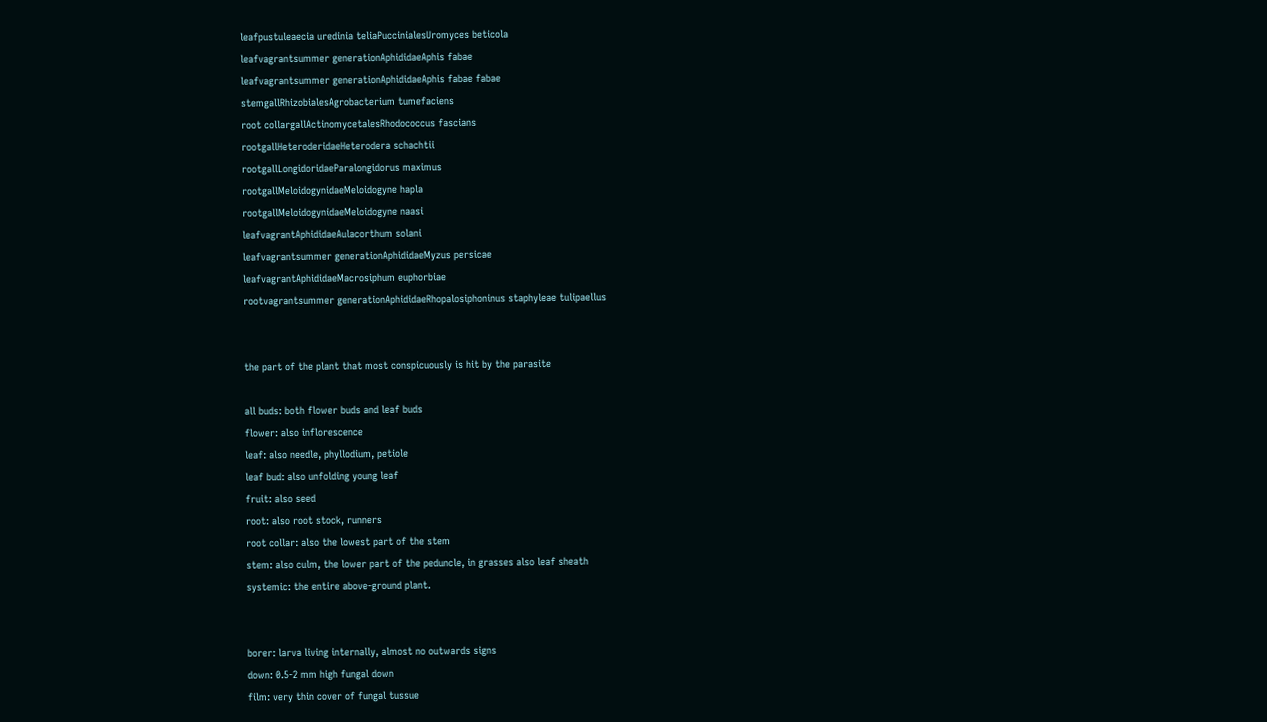leafpustuleaecia uredinia teliaPuccinialesUromyces beticola
leafvagrantsummer generationAphididaeAphis fabae
leafvagrantsummer generationAphididaeAphis fabae fabae
stemgallRhizobialesAgrobacterium tumefaciens
root collargallActinomycetalesRhodococcus fascians
rootgallHeteroderidaeHeterodera schachtii
rootgallLongidoridaeParalongidorus maximus
rootgallMeloidogynidaeMeloidogyne hapla
rootgallMeloidogynidaeMeloidogyne naasi
leafvagrantAphididaeAulacorthum solani
leafvagrantsummer generationAphididaeMyzus persicae
leafvagrantAphididaeMacrosiphum euphorbiae
rootvagrantsummer generationAphididaeRhopalosiphoninus staphyleae tulipaellus


the part of the plant that most conspicuously is hit by the parasite

all buds: both flower buds and leaf buds
flower: also inflorescence
leaf: also needle, phyllodium, petiole
leaf bud: also unfolding young leaf
fruit: also seed
root: also root stock, runners
root collar: also the lowest part of the stem
stem: also culm, the lower part of the peduncle, in grasses also leaf sheath
systemic: the entire above-ground plant.


borer: larva living internally, almost no outwards signs
down: 0.5-2 mm high fungal down
film: very thin cover of fungal tussue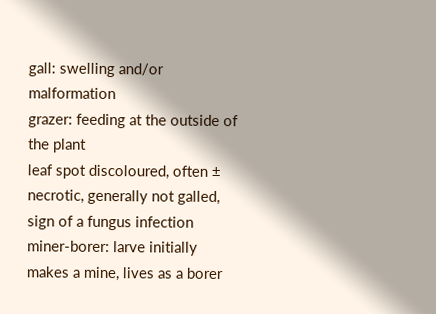gall: swelling and/or malformation
grazer: feeding at the outside of the plant
leaf spot discoloured, often ± necrotic, generally not galled, sign of a fungus infection
miner-borer: larve initially makes a mine, lives as a borer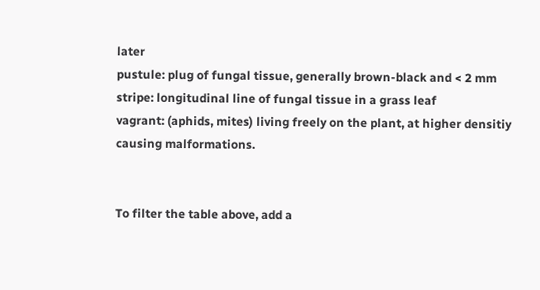later
pustule: plug of fungal tissue, generally brown-black and < 2 mm
stripe: longitudinal line of fungal tissue in a grass leaf
vagrant: (aphids, mites) living freely on the plant, at higher densitiy causing malformations.


To filter the table above, add a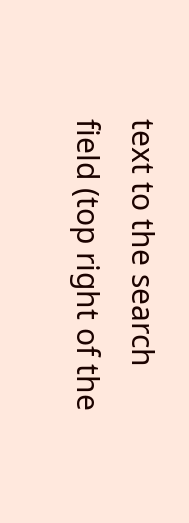text to the search field (top right of the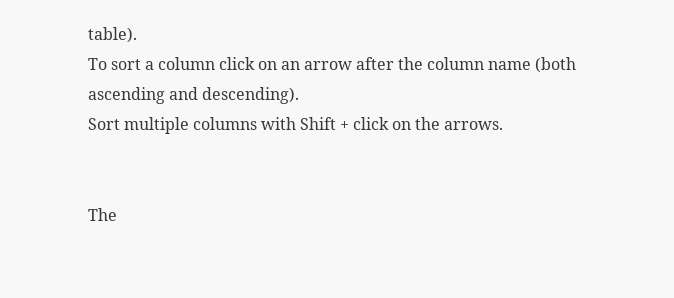table).
To sort a column click on an arrow after the column name (both ascending and descending).
Sort multiple columns with Shift + click on the arrows.


The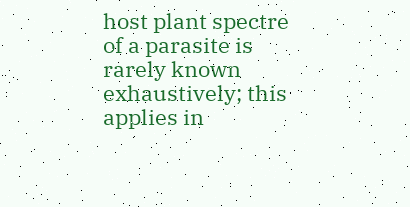host plant spectre of a parasite is rarely known exhaustively; this applies in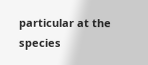particular at the species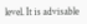level. It is advisable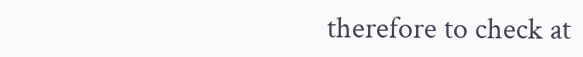therefore to check at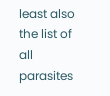least also the list of all parasites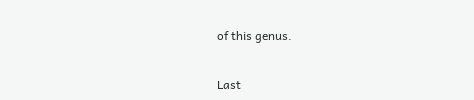of this genus.


Last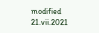modified 21.vii.2021